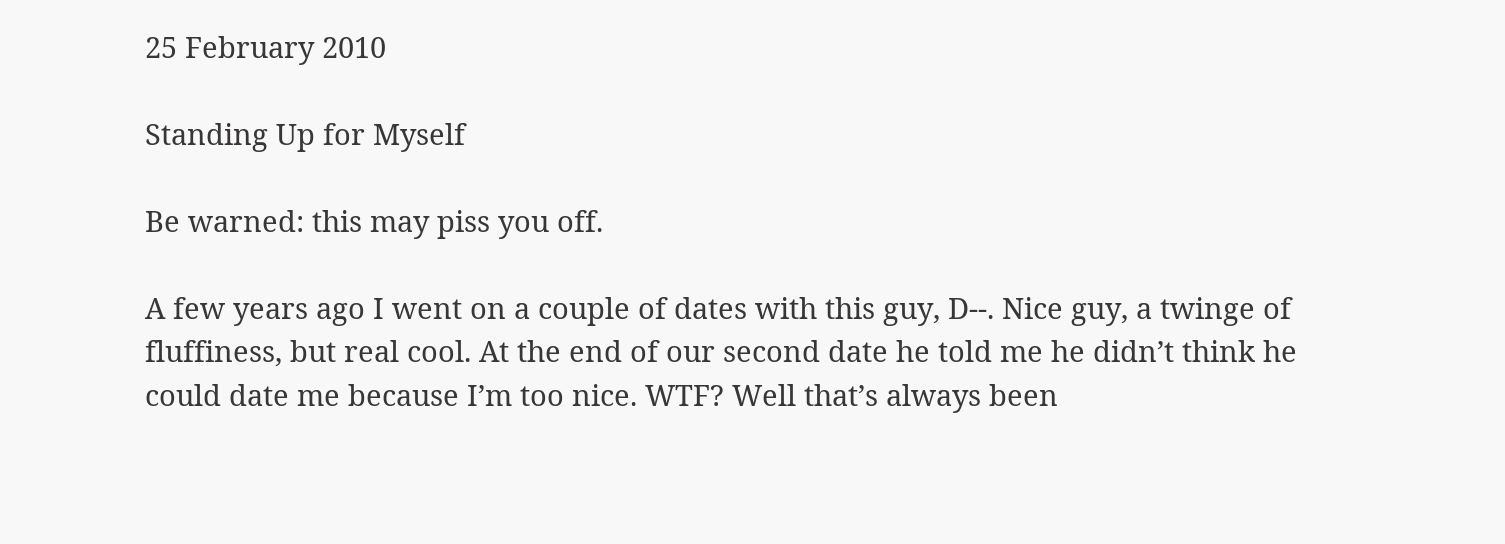25 February 2010

Standing Up for Myself

Be warned: this may piss you off.

A few years ago I went on a couple of dates with this guy, D--. Nice guy, a twinge of fluffiness, but real cool. At the end of our second date he told me he didn’t think he could date me because I’m too nice. WTF? Well that’s always been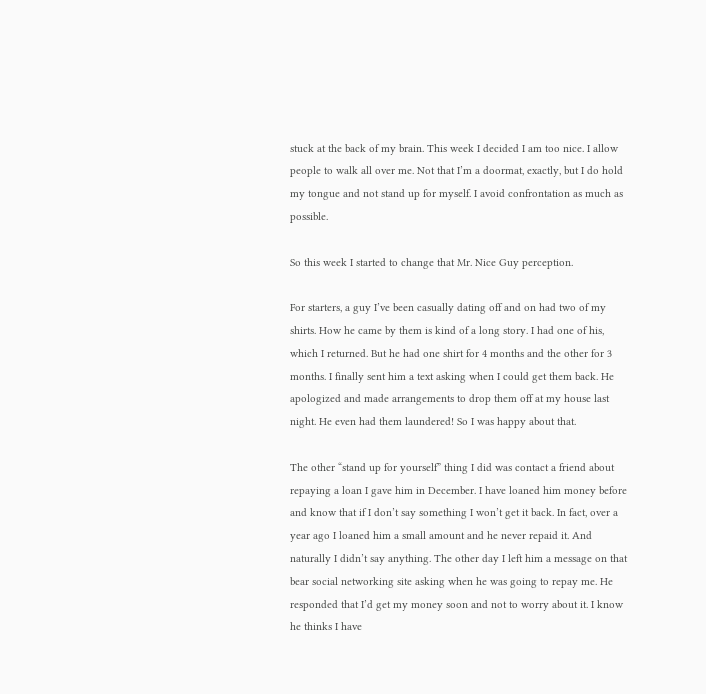stuck at the back of my brain. This week I decided I am too nice. I allow people to walk all over me. Not that I’m a doormat, exactly, but I do hold my tongue and not stand up for myself. I avoid confrontation as much as possible.

So this week I started to change that Mr. Nice Guy perception.

For starters, a guy I’ve been casually dating off and on had two of my shirts. How he came by them is kind of a long story. I had one of his, which I returned. But he had one shirt for 4 months and the other for 3 months. I finally sent him a text asking when I could get them back. He apologized and made arrangements to drop them off at my house last night. He even had them laundered! So I was happy about that.

The other “stand up for yourself” thing I did was contact a friend about repaying a loan I gave him in December. I have loaned him money before and know that if I don’t say something I won’t get it back. In fact, over a year ago I loaned him a small amount and he never repaid it. And naturally I didn’t say anything. The other day I left him a message on that bear social networking site asking when he was going to repay me. He responded that I’d get my money soon and not to worry about it. I know he thinks I have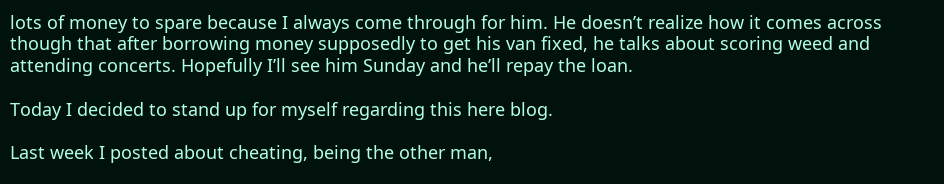lots of money to spare because I always come through for him. He doesn’t realize how it comes across though that after borrowing money supposedly to get his van fixed, he talks about scoring weed and attending concerts. Hopefully I’ll see him Sunday and he’ll repay the loan.

Today I decided to stand up for myself regarding this here blog.

Last week I posted about cheating, being the other man,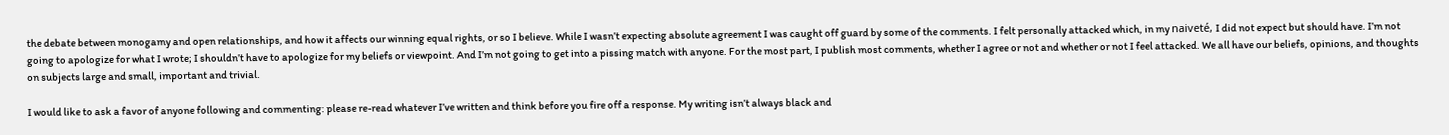the debate between monogamy and open relationships, and how it affects our winning equal rights, or so I believe. While I wasn’t expecting absolute agreement I was caught off guard by some of the comments. I felt personally attacked which, in my naiveté, I did not expect but should have. I’m not going to apologize for what I wrote; I shouldn’t have to apologize for my beliefs or viewpoint. And I’m not going to get into a pissing match with anyone. For the most part, I publish most comments, whether I agree or not and whether or not I feel attacked. We all have our beliefs, opinions, and thoughts on subjects large and small, important and trivial.

I would like to ask a favor of anyone following and commenting: please re-read whatever I’ve written and think before you fire off a response. My writing isn’t always black and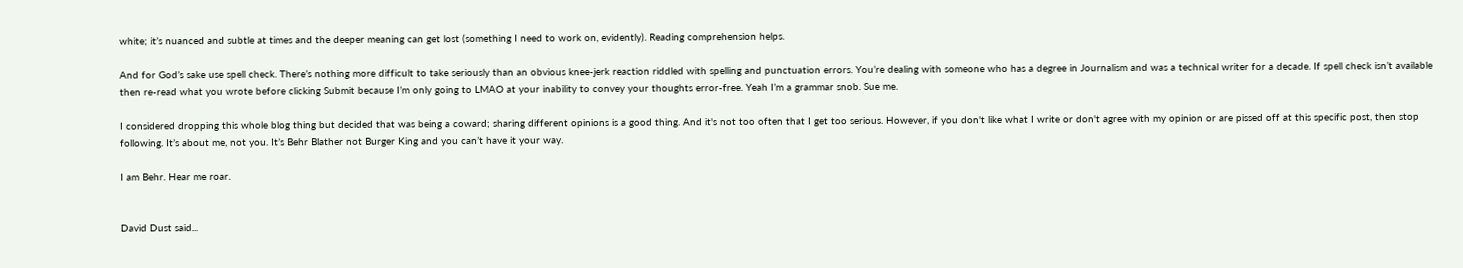white; it’s nuanced and subtle at times and the deeper meaning can get lost (something I need to work on, evidently). Reading comprehension helps.

And for God’s sake use spell check. There’s nothing more difficult to take seriously than an obvious knee-jerk reaction riddled with spelling and punctuation errors. You’re dealing with someone who has a degree in Journalism and was a technical writer for a decade. If spell check isn’t available then re-read what you wrote before clicking Submit because I’m only going to LMAO at your inability to convey your thoughts error-free. Yeah I’m a grammar snob. Sue me.

I considered dropping this whole blog thing but decided that was being a coward; sharing different opinions is a good thing. And it's not too often that I get too serious. However, if you don't like what I write or don't agree with my opinion or are pissed off at this specific post, then stop following. It’s about me, not you. It’s Behr Blather not Burger King and you can’t have it your way.

I am Behr. Hear me roar.


David Dust said...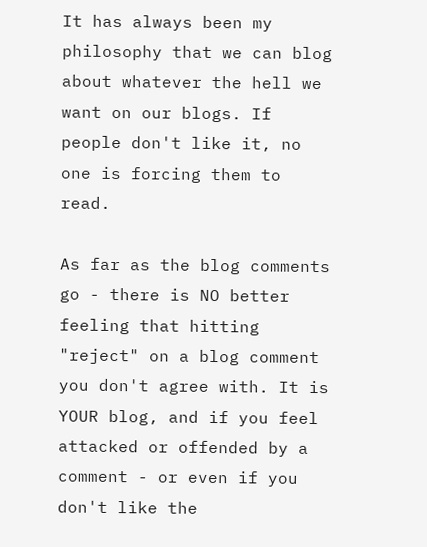It has always been my philosophy that we can blog about whatever the hell we want on our blogs. If people don't like it, no one is forcing them to read.

As far as the blog comments go - there is NO better feeling that hitting "reject" on a blog comment you don't agree with. It is YOUR blog, and if you feel attacked or offended by a comment - or even if you don't like the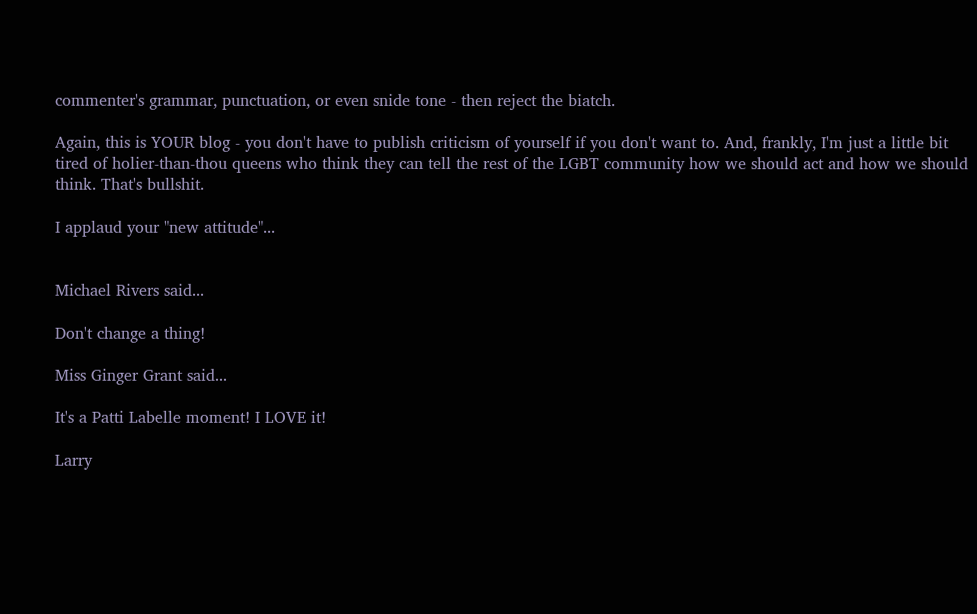commenter's grammar, punctuation, or even snide tone - then reject the biatch.

Again, this is YOUR blog - you don't have to publish criticism of yourself if you don't want to. And, frankly, I'm just a little bit tired of holier-than-thou queens who think they can tell the rest of the LGBT community how we should act and how we should think. That's bullshit.

I applaud your "new attitude"...


Michael Rivers said...

Don't change a thing!

Miss Ginger Grant said...

It's a Patti Labelle moment! I LOVE it!

Larry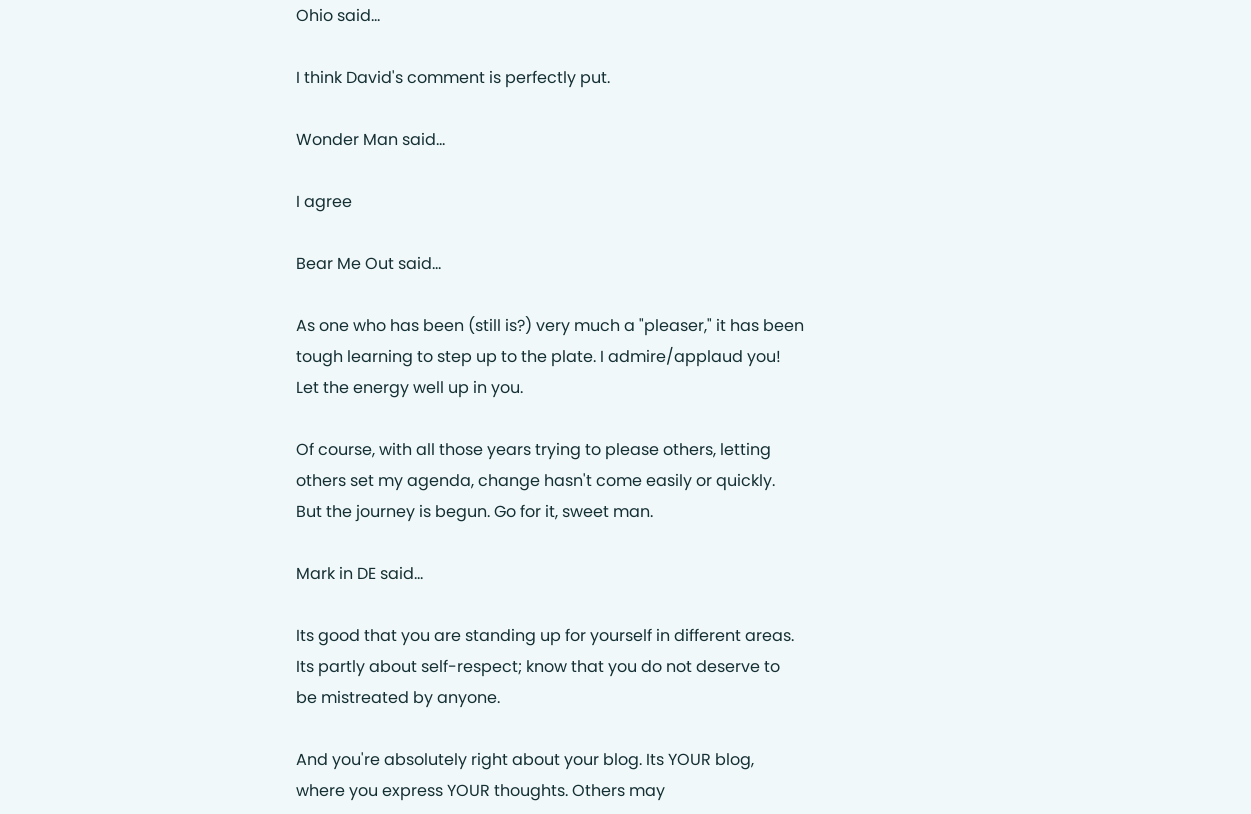Ohio said...

I think David's comment is perfectly put.

Wonder Man said...

I agree

Bear Me Out said...

As one who has been (still is?) very much a "pleaser," it has been tough learning to step up to the plate. I admire/applaud you! Let the energy well up in you.

Of course, with all those years trying to please others, letting others set my agenda, change hasn't come easily or quickly. But the journey is begun. Go for it, sweet man.

Mark in DE said...

Its good that you are standing up for yourself in different areas. Its partly about self-respect; know that you do not deserve to be mistreated by anyone.

And you're absolutely right about your blog. Its YOUR blog, where you express YOUR thoughts. Others may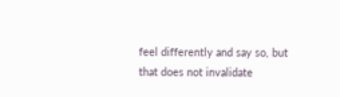feel differently and say so, but that does not invalidate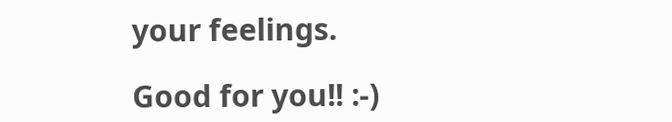your feelings.

Good for you!! :-)